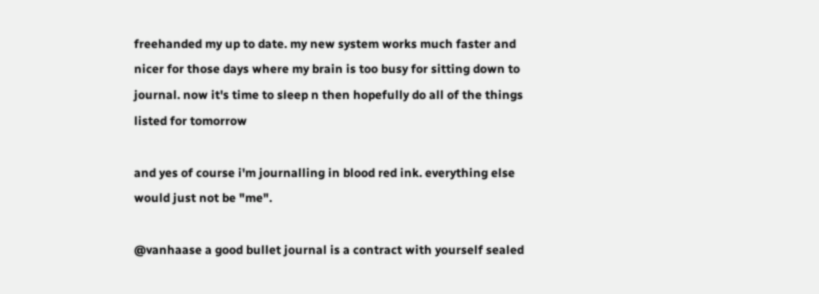freehanded my up to date. my new system works much faster and nicer for those days where my brain is too busy for sitting down to journal. now it's time to sleep n then hopefully do all of the things listed for tomorrow

and yes of course i'm journalling in blood red ink. everything else would just not be "me".

@vanhaase a good bullet journal is a contract with yourself sealed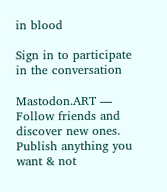in blood

Sign in to participate in the conversation

Mastodon.ART — Follow friends and discover new ones. Publish anything you want & not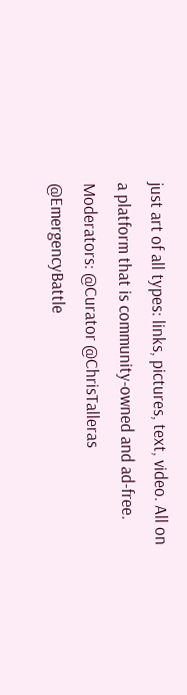just art of all types: links, pictures, text, video. All on a platform that is community-owned and ad-free. Moderators: @Curator @ChrisTalleras @EmergencyBattle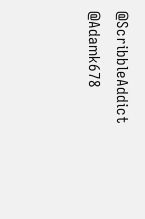@ScribbleAddict @Adamk678